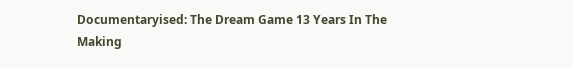Documentaryised: The Dream Game 13 Years In The Making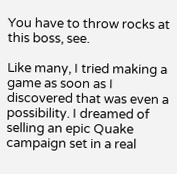You have to throw rocks at this boss, see.

Like many, I tried making a game as soon as I discovered that was even a possibility. I dreamed of selling an epic Quake campaign set in a real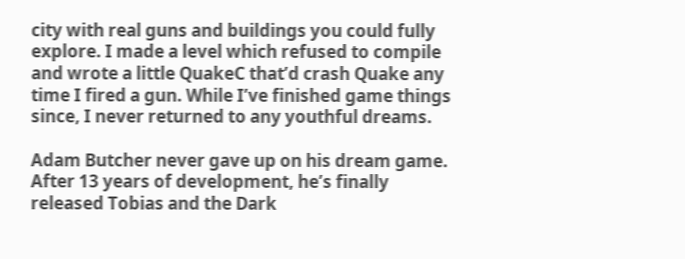city with real guns and buildings you could fully explore. I made a level which refused to compile and wrote a little QuakeC that’d crash Quake any time I fired a gun. While I’ve finished game things since, I never returned to any youthful dreams.

Adam Butcher never gave up on his dream game. After 13 years of development, he’s finally released Tobias and the Dark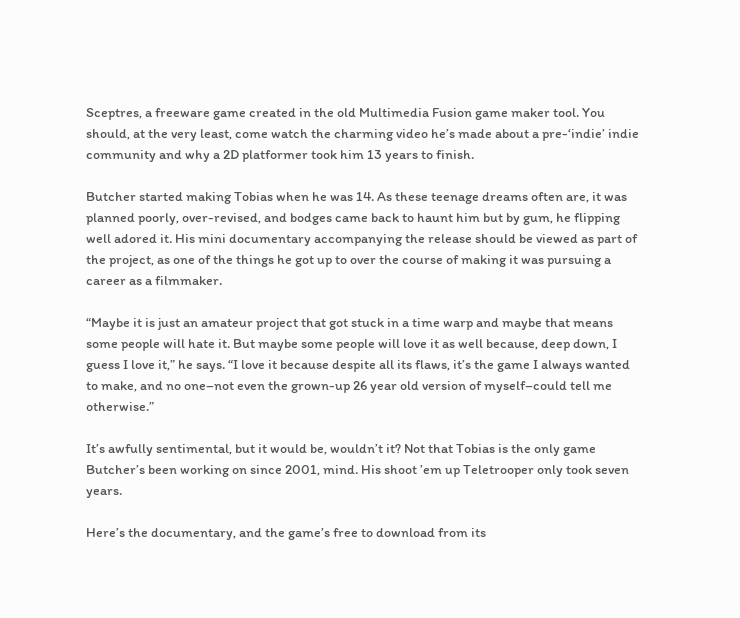Sceptres, a freeware game created in the old Multimedia Fusion game maker tool. You should, at the very least, come watch the charming video he’s made about a pre-‘indie’ indie community and why a 2D platformer took him 13 years to finish.

Butcher started making Tobias when he was 14. As these teenage dreams often are, it was planned poorly, over-revised, and bodges came back to haunt him but by gum, he flipping well adored it. His mini documentary accompanying the release should be viewed as part of the project, as one of the things he got up to over the course of making it was pursuing a career as a filmmaker.

“Maybe it is just an amateur project that got stuck in a time warp and maybe that means some people will hate it. But maybe some people will love it as well because, deep down, I guess I love it,” he says. “I love it because despite all its flaws, it’s the game I always wanted to make, and no one–not even the grown-up 26 year old version of myself–could tell me otherwise.”

It’s awfully sentimental, but it would be, wouldn’t it? Not that Tobias is the only game Butcher’s been working on since 2001, mind. His shoot ’em up Teletrooper only took seven years.

Here’s the documentary, and the game’s free to download from its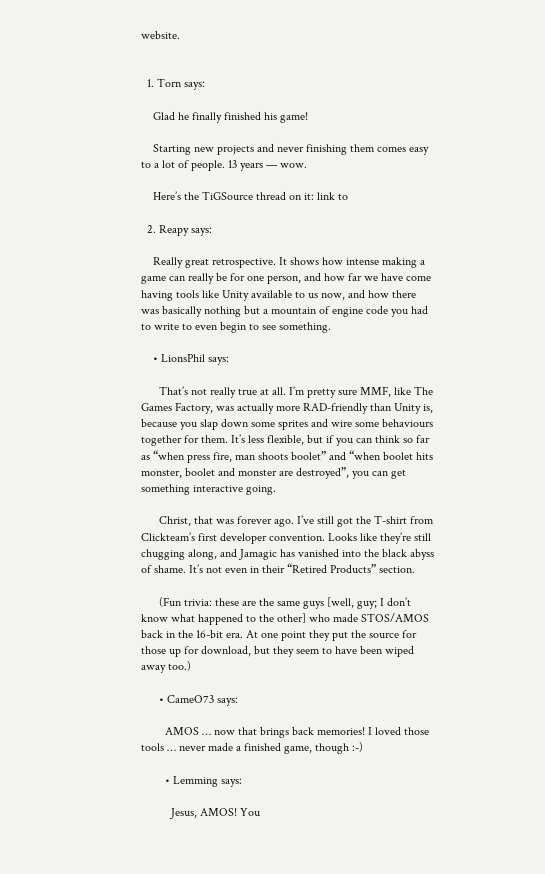website.


  1. Torn says:

    Glad he finally finished his game!

    Starting new projects and never finishing them comes easy to a lot of people. 13 years — wow.

    Here’s the TiGSource thread on it: link to

  2. Reapy says:

    Really great retrospective. It shows how intense making a game can really be for one person, and how far we have come having tools like Unity available to us now, and how there was basically nothing but a mountain of engine code you had to write to even begin to see something.

    • LionsPhil says:

      That’s not really true at all. I’m pretty sure MMF, like The Games Factory, was actually more RAD-friendly than Unity is, because you slap down some sprites and wire some behaviours together for them. It’s less flexible, but if you can think so far as “when press fire, man shoots boolet” and “when boolet hits monster, boolet and monster are destroyed”, you can get something interactive going.

      Christ, that was forever ago. I’ve still got the T-shirt from Clickteam’s first developer convention. Looks like they’re still chugging along, and Jamagic has vanished into the black abyss of shame. It’s not even in their “Retired Products” section.

      (Fun trivia: these are the same guys [well, guy; I don’t know what happened to the other] who made STOS/AMOS back in the 16-bit era. At one point they put the source for those up for download, but they seem to have been wiped away too.)

      • CameO73 says:

        AMOS … now that brings back memories! I loved those tools … never made a finished game, though :-)

        • Lemming says:

          Jesus, AMOS! You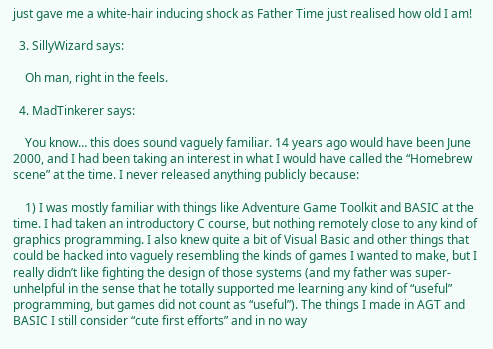just gave me a white-hair inducing shock as Father Time just realised how old I am!

  3. SillyWizard says:

    Oh man, right in the feels.

  4. MadTinkerer says:

    You know… this does sound vaguely familiar. 14 years ago would have been June 2000, and I had been taking an interest in what I would have called the “Homebrew scene” at the time. I never released anything publicly because:

    1) I was mostly familiar with things like Adventure Game Toolkit and BASIC at the time. I had taken an introductory C course, but nothing remotely close to any kind of graphics programming. I also knew quite a bit of Visual Basic and other things that could be hacked into vaguely resembling the kinds of games I wanted to make, but I really didn’t like fighting the design of those systems (and my father was super-unhelpful in the sense that he totally supported me learning any kind of “useful” programming, but games did not count as “useful”). The things I made in AGT and BASIC I still consider “cute first efforts” and in no way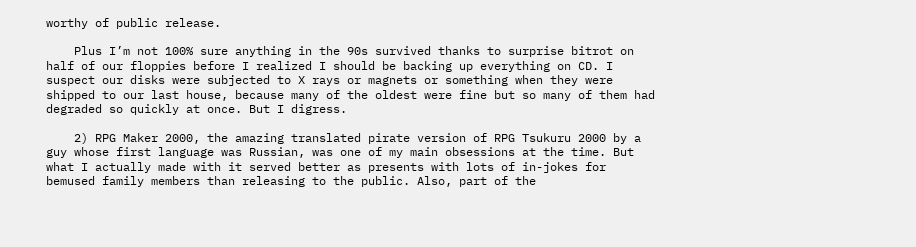worthy of public release.

    Plus I’m not 100% sure anything in the 90s survived thanks to surprise bitrot on half of our floppies before I realized I should be backing up everything on CD. I suspect our disks were subjected to X rays or magnets or something when they were shipped to our last house, because many of the oldest were fine but so many of them had degraded so quickly at once. But I digress.

    2) RPG Maker 2000, the amazing translated pirate version of RPG Tsukuru 2000 by a guy whose first language was Russian, was one of my main obsessions at the time. But what I actually made with it served better as presents with lots of in-jokes for bemused family members than releasing to the public. Also, part of the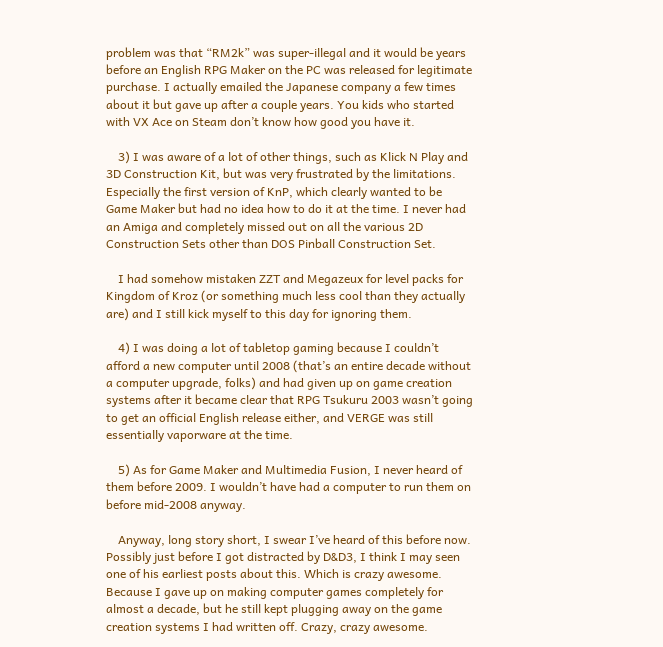problem was that “RM2k” was super-illegal and it would be years before an English RPG Maker on the PC was released for legitimate purchase. I actually emailed the Japanese company a few times about it but gave up after a couple years. You kids who started with VX Ace on Steam don’t know how good you have it.

    3) I was aware of a lot of other things, such as Klick N Play and 3D Construction Kit, but was very frustrated by the limitations. Especially the first version of KnP, which clearly wanted to be Game Maker but had no idea how to do it at the time. I never had an Amiga and completely missed out on all the various 2D Construction Sets other than DOS Pinball Construction Set.

    I had somehow mistaken ZZT and Megazeux for level packs for Kingdom of Kroz (or something much less cool than they actually are) and I still kick myself to this day for ignoring them.

    4) I was doing a lot of tabletop gaming because I couldn’t afford a new computer until 2008 (that’s an entire decade without a computer upgrade, folks) and had given up on game creation systems after it became clear that RPG Tsukuru 2003 wasn’t going to get an official English release either, and VERGE was still essentially vaporware at the time.

    5) As for Game Maker and Multimedia Fusion, I never heard of them before 2009. I wouldn’t have had a computer to run them on before mid-2008 anyway.

    Anyway, long story short, I swear I’ve heard of this before now. Possibly just before I got distracted by D&D3, I think I may seen one of his earliest posts about this. Which is crazy awesome. Because I gave up on making computer games completely for almost a decade, but he still kept plugging away on the game creation systems I had written off. Crazy, crazy awesome.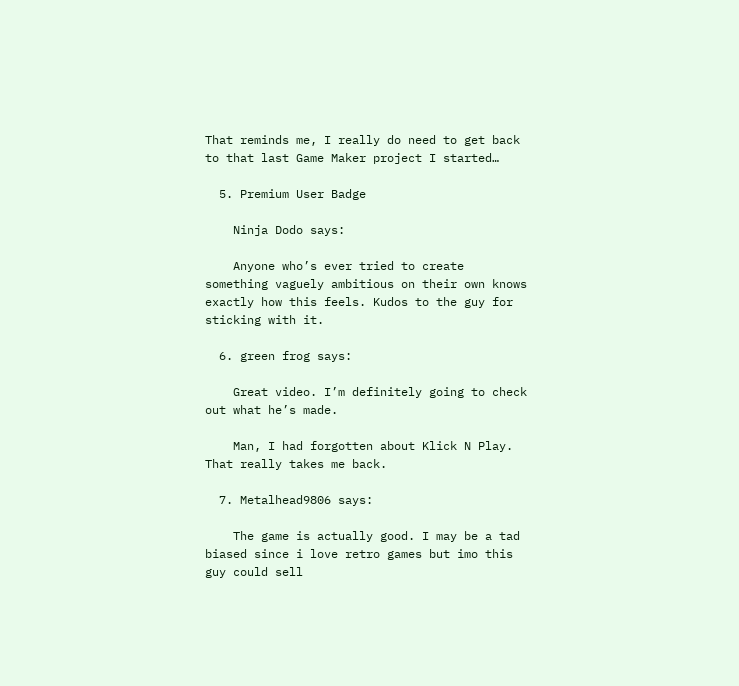That reminds me, I really do need to get back to that last Game Maker project I started…

  5. Premium User Badge

    Ninja Dodo says:

    Anyone who’s ever tried to create something vaguely ambitious on their own knows exactly how this feels. Kudos to the guy for sticking with it.

  6. green frog says:

    Great video. I’m definitely going to check out what he’s made.

    Man, I had forgotten about Klick N Play. That really takes me back.

  7. Metalhead9806 says:

    The game is actually good. I may be a tad biased since i love retro games but imo this guy could sell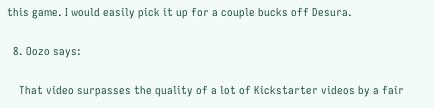this game. I would easily pick it up for a couple bucks off Desura.

  8. Oozo says:

    That video surpasses the quality of a lot of Kickstarter videos by a fair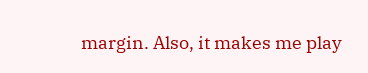margin. Also, it makes me play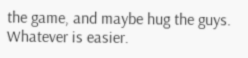the game, and maybe hug the guys. Whatever is easier.